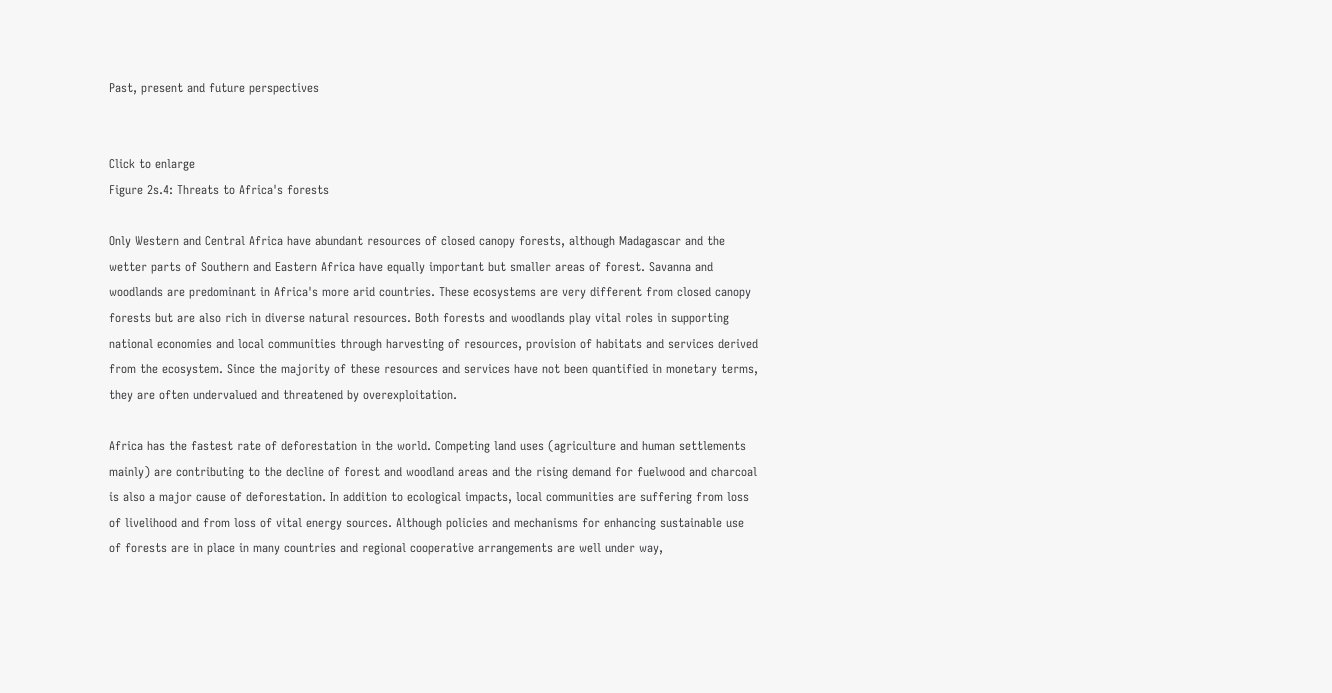Past, present and future perspectives


Click to enlarge
Figure 2s.4: Threats to Africa's forests

Only Western and Central Africa have abundant resources of closed canopy forests, although Madagascar and the wetter parts of Southern and Eastern Africa have equally important but smaller areas of forest. Savanna and woodlands are predominant in Africa's more arid countries. These ecosystems are very different from closed canopy forests but are also rich in diverse natural resources. Both forests and woodlands play vital roles in supporting national economies and local communities through harvesting of resources, provision of habitats and services derived from the ecosystem. Since the majority of these resources and services have not been quantified in monetary terms, they are often undervalued and threatened by overexploitation.

Africa has the fastest rate of deforestation in the world. Competing land uses (agriculture and human settlements mainly) are contributing to the decline of forest and woodland areas and the rising demand for fuelwood and charcoal is also a major cause of deforestation. In addition to ecological impacts, local communities are suffering from loss of livelihood and from loss of vital energy sources. Although policies and mechanisms for enhancing sustainable use of forests are in place in many countries and regional cooperative arrangements are well under way,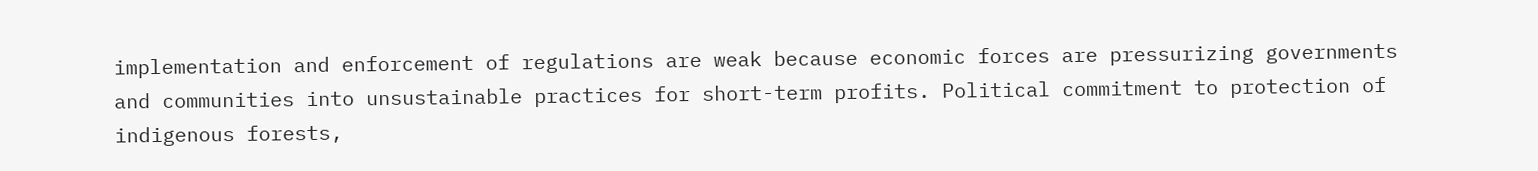implementation and enforcement of regulations are weak because economic forces are pressurizing governments and communities into unsustainable practices for short-term profits. Political commitment to protection of indigenous forests,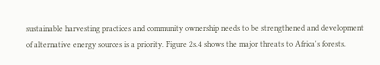sustainable harvesting practices and community ownership needs to be strengthened and development of alternative energy sources is a priority. Figure 2s.4 shows the major threats to Africa's forests.